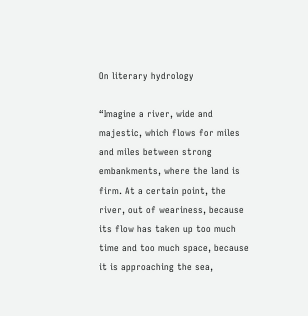On literary hydrology

“Imagine a river, wide and majestic, which flows for miles and miles between strong embankments, where the land is firm. At a certain point, the river, out of weariness, because its flow has taken up too much time and too much space, because it is approaching the sea,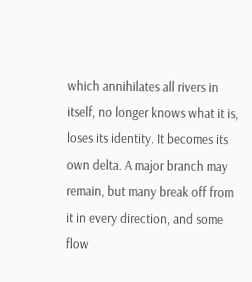which annihilates all rivers in itself, no longer knows what it is, loses its identity. It becomes its own delta. A major branch may remain, but many break off from it in every direction, and some flow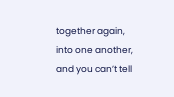together again, into one another, and you can’t tell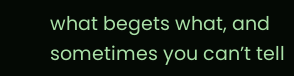what begets what, and sometimes you can’t tell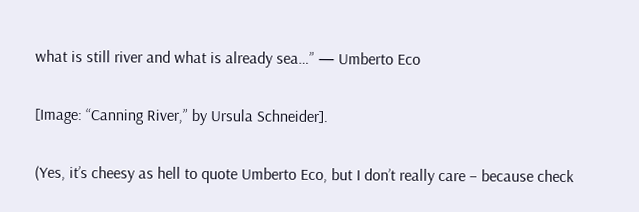what is still river and what is already sea…” — Umberto Eco

[Image: “Canning River,” by Ursula Schneider].

(Yes, it’s cheesy as hell to quote Umberto Eco, but I don’t really care – because check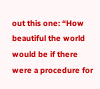out this one: “How beautiful the world would be if there were a procedure for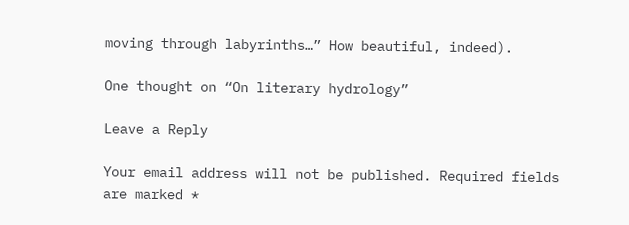moving through labyrinths…” How beautiful, indeed).

One thought on “On literary hydrology”

Leave a Reply

Your email address will not be published. Required fields are marked *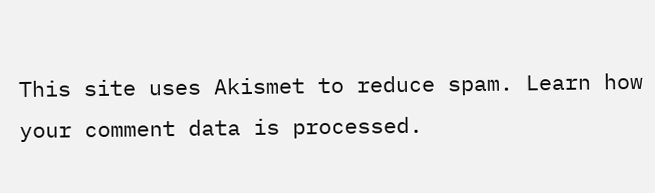This site uses Akismet to reduce spam. Learn how your comment data is processed.